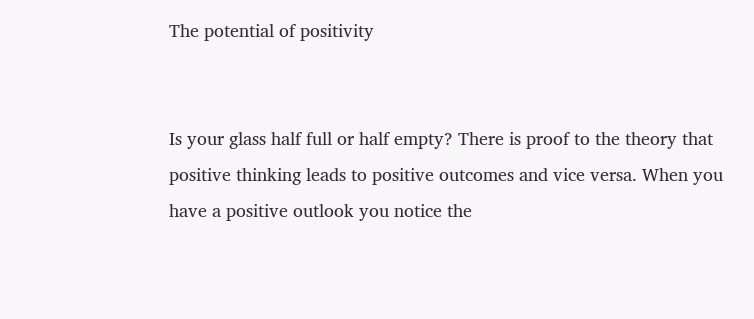The potential of positivity


Is your glass half full or half empty? There is proof to the theory that positive thinking leads to positive outcomes and vice versa. When you have a positive outlook you notice the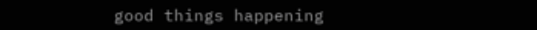good things happening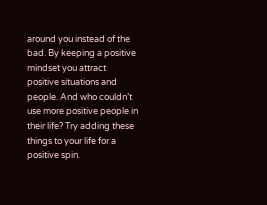around you instead of the bad. By keeping a positive mindset you attract positive situations and people. And who couldn’t use more positive people in their life? Try adding these things to your life for a positive spin.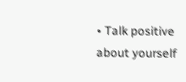• Talk positive about yourself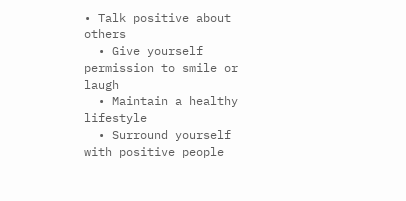• Talk positive about others
  • Give yourself permission to smile or laugh
  • Maintain a healthy lifestyle
  • Surround yourself with positive people